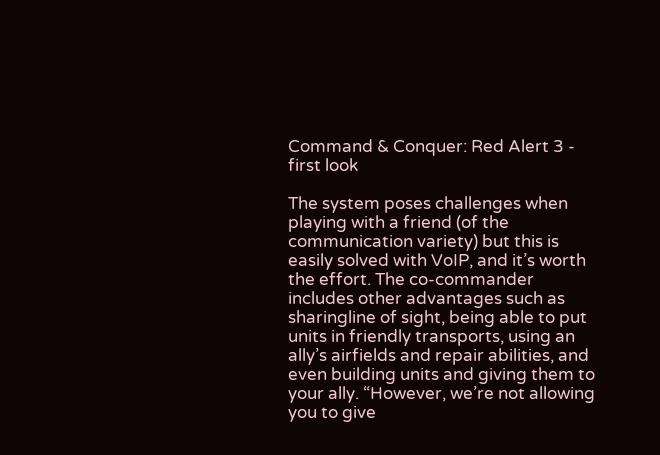Command & Conquer: Red Alert 3 - first look

The system poses challenges when playing with a friend (of the communication variety) but this is easily solved with VoIP, and it’s worth the effort. The co-commander includes other advantages such as sharingline of sight, being able to put units in friendly transports, using an ally’s airfields and repair abilities, and even building units and giving them to your ally. “However, we’re not allowing you to give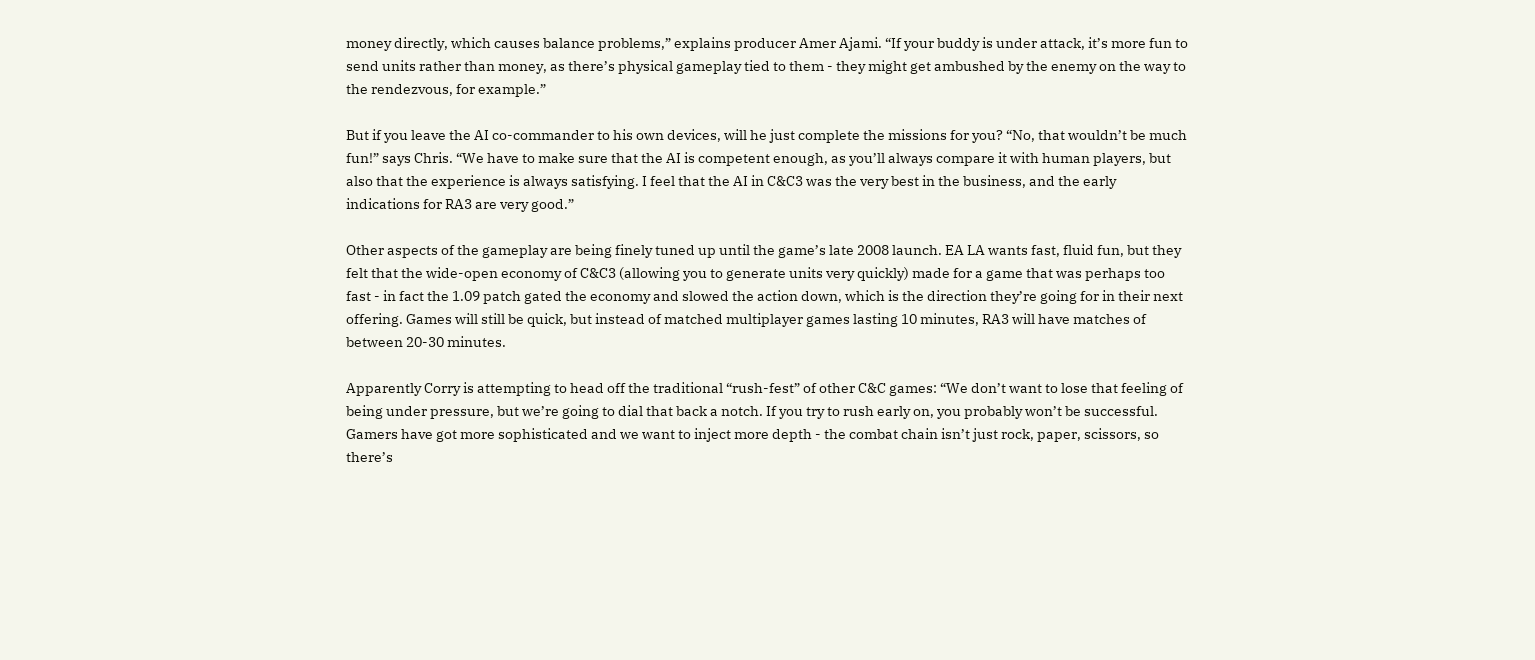money directly, which causes balance problems,” explains producer Amer Ajami. “If your buddy is under attack, it’s more fun to send units rather than money, as there’s physical gameplay tied to them - they might get ambushed by the enemy on the way to the rendezvous, for example.”

But if you leave the AI co-commander to his own devices, will he just complete the missions for you? “No, that wouldn’t be much fun!” says Chris. “We have to make sure that the AI is competent enough, as you’ll always compare it with human players, but also that the experience is always satisfying. I feel that the AI in C&C3 was the very best in the business, and the early indications for RA3 are very good.”

Other aspects of the gameplay are being finely tuned up until the game’s late 2008 launch. EA LA wants fast, fluid fun, but they felt that the wide-open economy of C&C3 (allowing you to generate units very quickly) made for a game that was perhaps too fast - in fact the 1.09 patch gated the economy and slowed the action down, which is the direction they’re going for in their next offering. Games will still be quick, but instead of matched multiplayer games lasting 10 minutes, RA3 will have matches of between 20-30 minutes.

Apparently Corry is attempting to head off the traditional “rush-fest” of other C&C games: “We don’t want to lose that feeling of being under pressure, but we’re going to dial that back a notch. If you try to rush early on, you probably won’t be successful. Gamers have got more sophisticated and we want to inject more depth - the combat chain isn’t just rock, paper, scissors, so there’s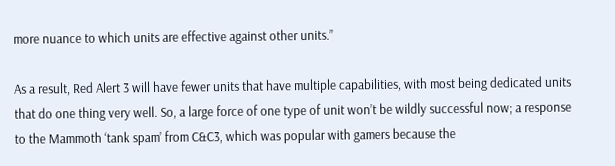more nuance to which units are effective against other units.”

As a result, Red Alert 3 will have fewer units that have multiple capabilities, with most being dedicated units that do one thing very well. So, a large force of one type of unit won’t be wildly successful now; a response to the Mammoth ‘tank spam’ from C&C3, which was popular with gamers because the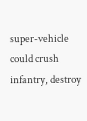super-vehicle could crush infantry, destroy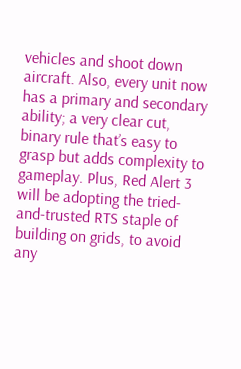vehicles and shoot down aircraft. Also, every unit now has a primary and secondary ability; a very clear cut, binary rule that’s easy to grasp but adds complexity to gameplay. Plus, Red Alert 3 will be adopting the tried-and-trusted RTS staple of building on grids, to avoid any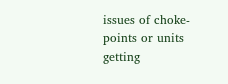issues of choke-points or units getting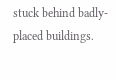stuck behind badly-placed buildings.